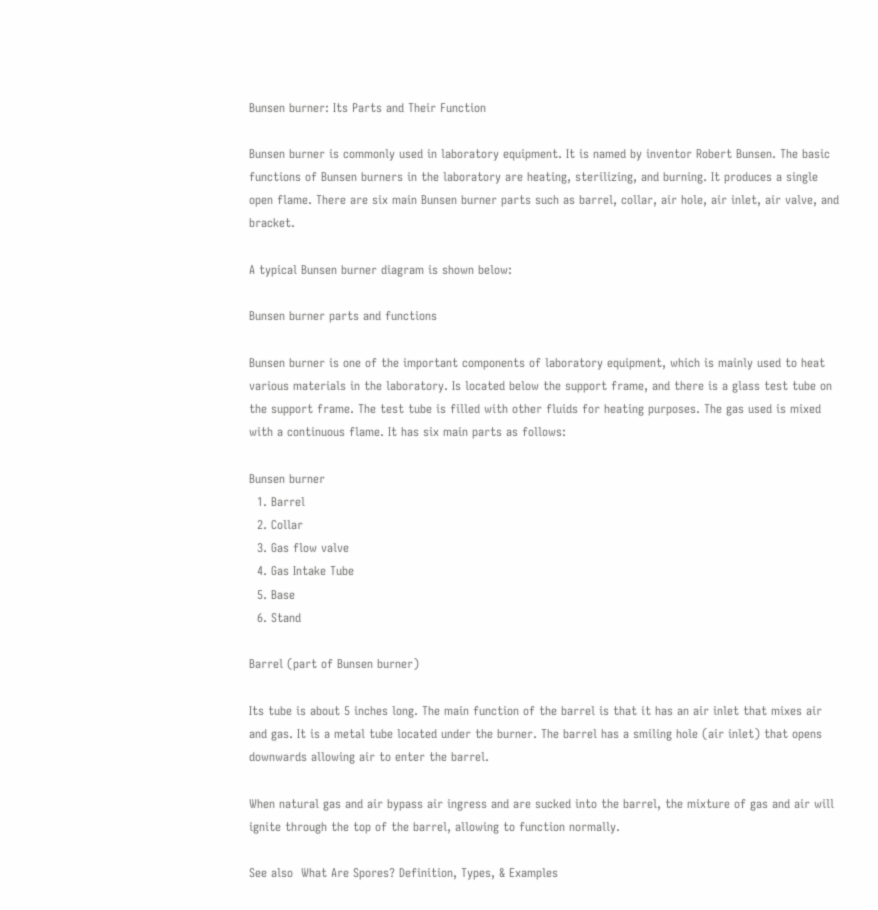Bunsen burner: Its Parts and Their Function

Bunsen burner is commonly used in laboratory equipment. It is named by inventor Robert Bunsen. The basic functions of Bunsen burners in the laboratory are heating, sterilizing, and burning. It produces a single open flame. There are six main Bunsen burner parts such as barrel, collar, air hole, air inlet, air valve, and bracket.

A typical Bunsen burner diagram is shown below:

Bunsen burner parts and functions

Bunsen burner is one of the important components of laboratory equipment, which is mainly used to heat various materials in the laboratory. Is located below the support frame, and there is a glass test tube on the support frame. The test tube is filled with other fluids for heating purposes. The gas used is mixed with a continuous flame. It has six main parts as follows:

Bunsen burner
  1. Barrel
  2. Collar
  3. Gas flow valve
  4. Gas Intake Tube
  5. Base
  6. Stand

Barrel (part of Bunsen burner)

Its tube is about 5 inches long. The main function of the barrel is that it has an air inlet that mixes air and gas. It is a metal tube located under the burner. The barrel has a smiling hole (air inlet) that opens downwards allowing air to enter the barrel.

When natural gas and air bypass air ingress and are sucked into the barrel, the mixture of gas and air will ignite through the top of the barrel, allowing to function normally.

See also  What Are Spores? Definition, Types, & Examples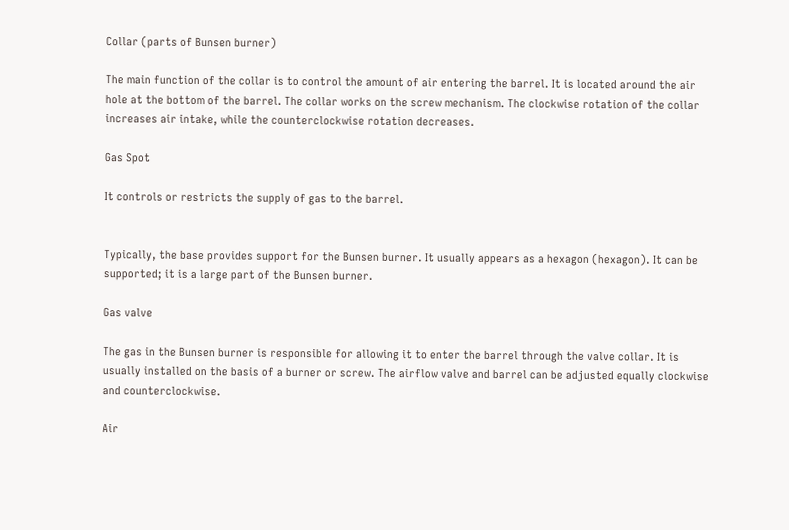Collar (parts of Bunsen burner)

The main function of the collar is to control the amount of air entering the barrel. It is located around the air hole at the bottom of the barrel. The collar works on the screw mechanism. The clockwise rotation of the collar increases air intake, while the counterclockwise rotation decreases.

Gas Spot

It controls or restricts the supply of gas to the barrel.


Typically, the base provides support for the Bunsen burner. It usually appears as a hexagon (hexagon). It can be supported; it is a large part of the Bunsen burner.

Gas valve

The gas in the Bunsen burner is responsible for allowing it to enter the barrel through the valve collar. It is usually installed on the basis of a burner or screw. The airflow valve and barrel can be adjusted equally clockwise and counterclockwise.

Air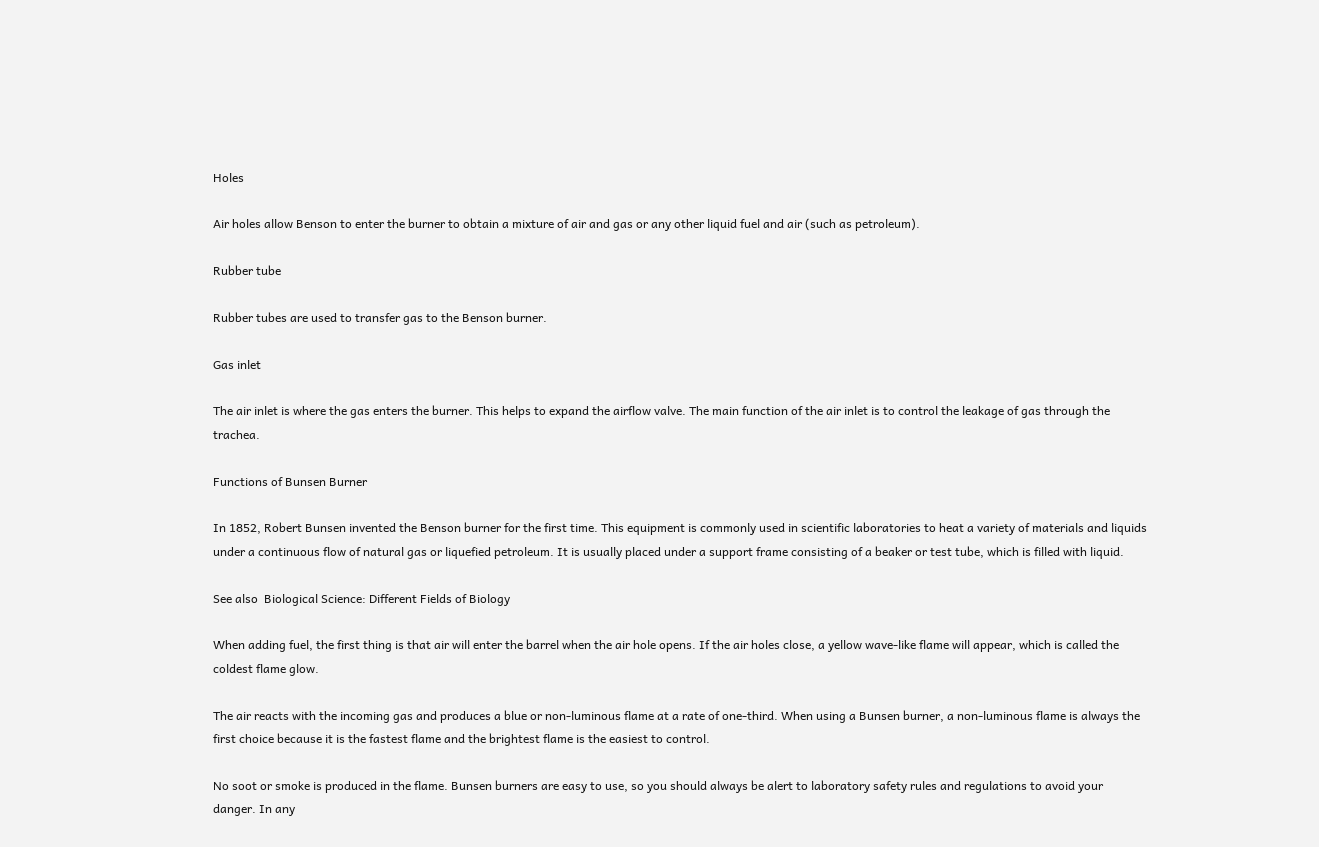Holes

Air holes allow Benson to enter the burner to obtain a mixture of air and gas or any other liquid fuel and air (such as petroleum).

Rubber tube

Rubber tubes are used to transfer gas to the Benson burner.

Gas inlet

The air inlet is where the gas enters the burner. This helps to expand the airflow valve. The main function of the air inlet is to control the leakage of gas through the trachea.

Functions of Bunsen Burner

In 1852, Robert Bunsen invented the Benson burner for the first time. This equipment is commonly used in scientific laboratories to heat a variety of materials and liquids under a continuous flow of natural gas or liquefied petroleum. It is usually placed under a support frame consisting of a beaker or test tube, which is filled with liquid.

See also  Biological Science: Different Fields of Biology

When adding fuel, the first thing is that air will enter the barrel when the air hole opens. If the air holes close, a yellow wave-like flame will appear, which is called the coldest flame glow.

The air reacts with the incoming gas and produces a blue or non-luminous flame at a rate of one-third. When using a Bunsen burner, a non-luminous flame is always the first choice because it is the fastest flame and the brightest flame is the easiest to control.

No soot or smoke is produced in the flame. Bunsen burners are easy to use, so you should always be alert to laboratory safety rules and regulations to avoid your danger. In any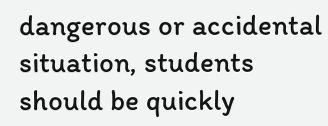dangerous or accidental situation, students should be quickly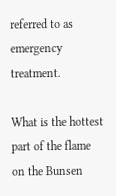referred to as emergency treatment.

What is the hottest part of the flame on the Bunsen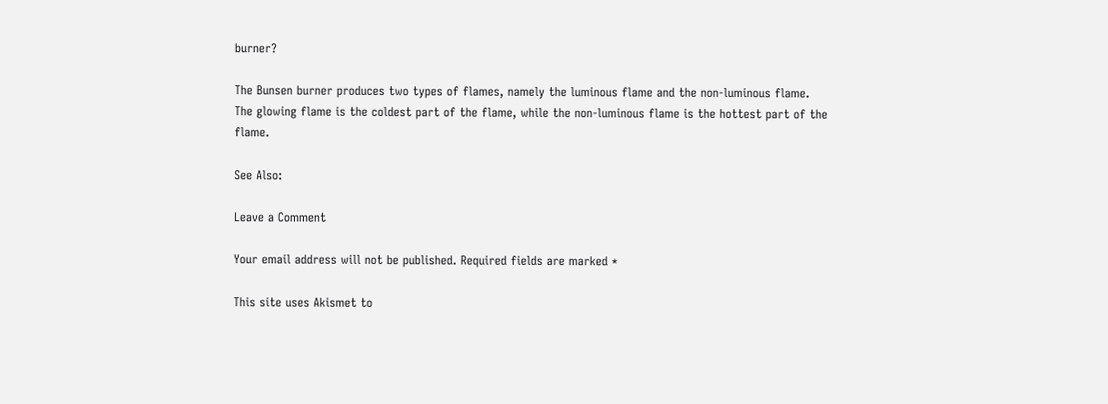burner?

The Bunsen burner produces two types of flames, namely the luminous flame and the non-luminous flame. The glowing flame is the coldest part of the flame, while the non-luminous flame is the hottest part of the flame.

See Also:

Leave a Comment

Your email address will not be published. Required fields are marked *

This site uses Akismet to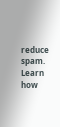reduce spam. Learn how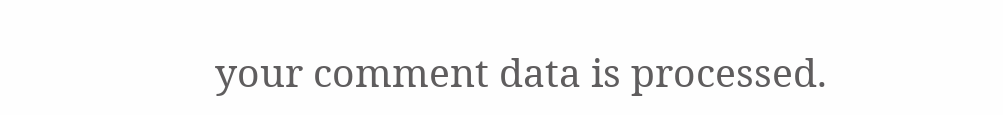your comment data is processed.